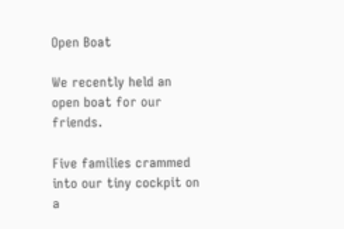Open Boat

We recently held an open boat for our friends.

Five families crammed into our tiny cockpit on a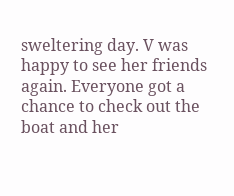sweltering day. V was happy to see her friends again. Everyone got a chance to check out the boat and her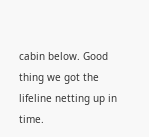cabin below. Good thing we got the lifeline netting up in time.